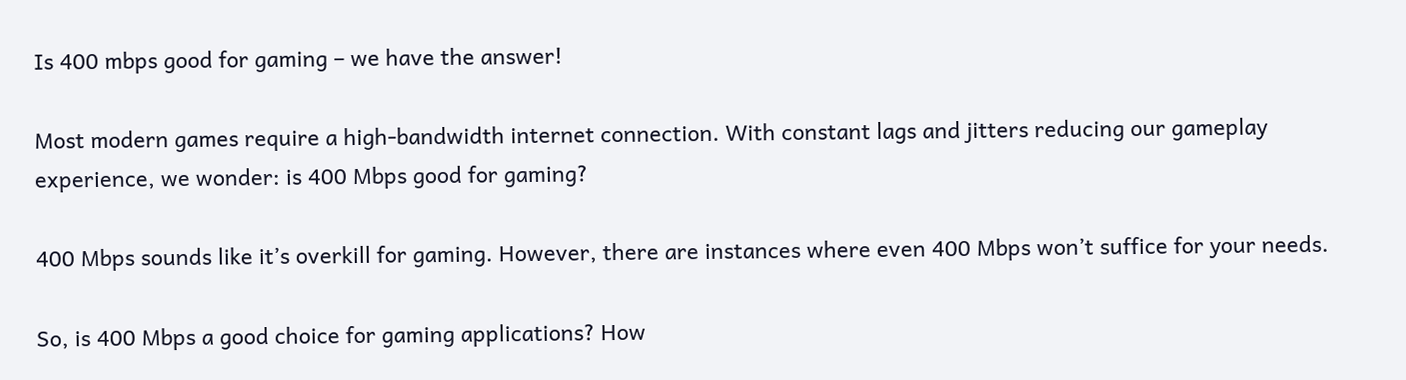Is 400 mbps good for gaming – we have the answer!

Most modern games require a high-bandwidth internet connection. With constant lags and jitters reducing our gameplay experience, we wonder: is 400 Mbps good for gaming?

400 Mbps sounds like it’s overkill for gaming. However, there are instances where even 400 Mbps won’t suffice for your needs.

So, is 400 Mbps a good choice for gaming applications? How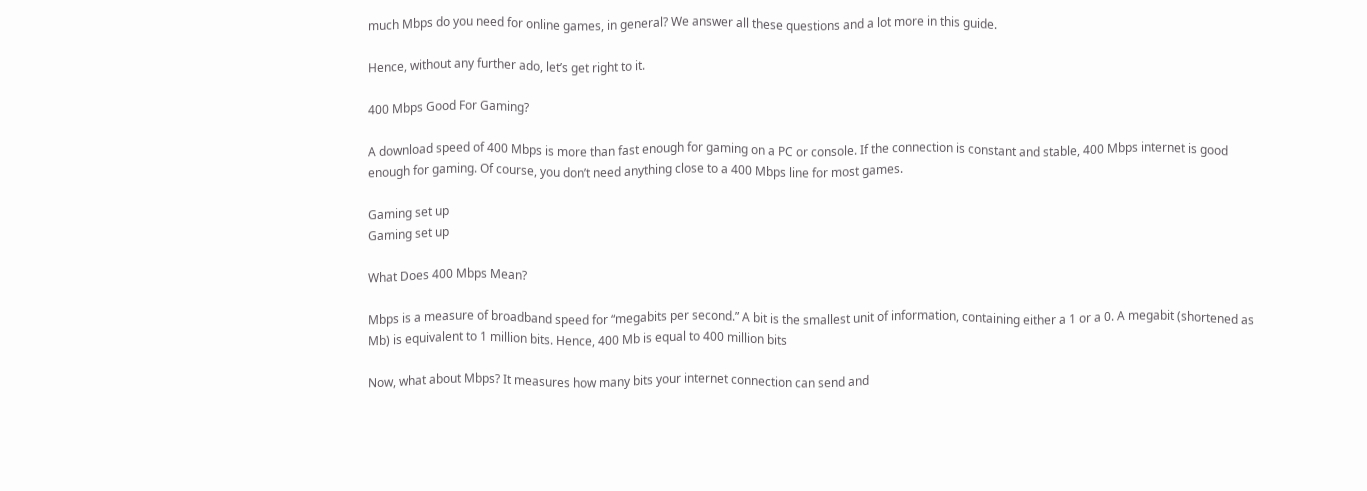much Mbps do you need for online games, in general? We answer all these questions and a lot more in this guide.

Hence, without any further ado, let’s get right to it.

400 Mbps Good For Gaming?

A download speed of 400 Mbps is more than fast enough for gaming on a PC or console. If the connection is constant and stable, 400 Mbps internet is good enough for gaming. Of course, you don’t need anything close to a 400 Mbps line for most games.

Gaming set up
Gaming set up

What Does 400 Mbps Mean?

Mbps is a measure of broadband speed for “megabits per second.” A bit is the smallest unit of information, containing either a 1 or a 0. A megabit (shortened as Mb) is equivalent to 1 million bits. Hence, 400 Mb is equal to 400 million bits

Now, what about Mbps? It measures how many bits your internet connection can send and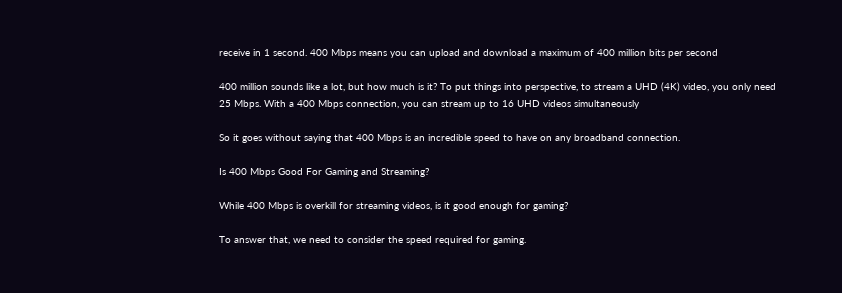receive in 1 second. 400 Mbps means you can upload and download a maximum of 400 million bits per second

400 million sounds like a lot, but how much is it? To put things into perspective, to stream a UHD (4K) video, you only need 25 Mbps. With a 400 Mbps connection, you can stream up to 16 UHD videos simultaneously

So it goes without saying that 400 Mbps is an incredible speed to have on any broadband connection.

Is 400 Mbps Good For Gaming and Streaming?

While 400 Mbps is overkill for streaming videos, is it good enough for gaming?

To answer that, we need to consider the speed required for gaming.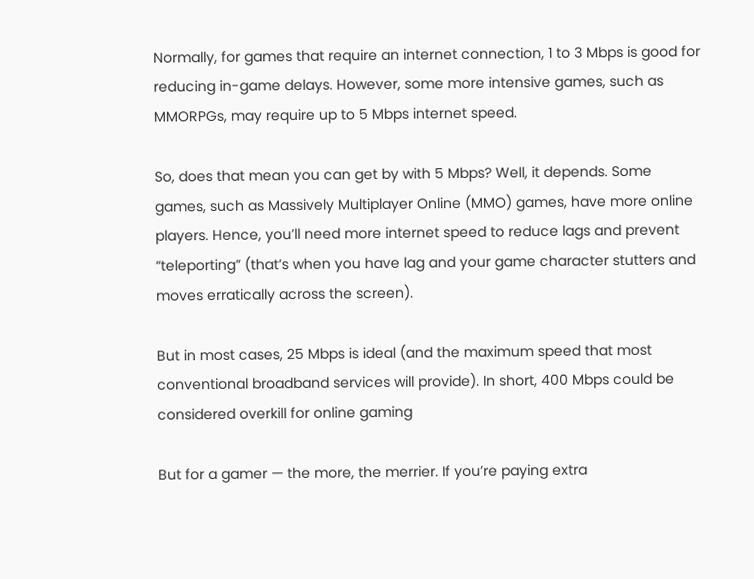Normally, for games that require an internet connection, 1 to 3 Mbps is good for reducing in-game delays. However, some more intensive games, such as MMORPGs, may require up to 5 Mbps internet speed.

So, does that mean you can get by with 5 Mbps? Well, it depends. Some games, such as Massively Multiplayer Online (MMO) games, have more online players. Hence, you’ll need more internet speed to reduce lags and prevent “teleporting” (that’s when you have lag and your game character stutters and moves erratically across the screen).

But in most cases, 25 Mbps is ideal (and the maximum speed that most conventional broadband services will provide). In short, 400 Mbps could be considered overkill for online gaming

But for a gamer — the more, the merrier. If you’re paying extra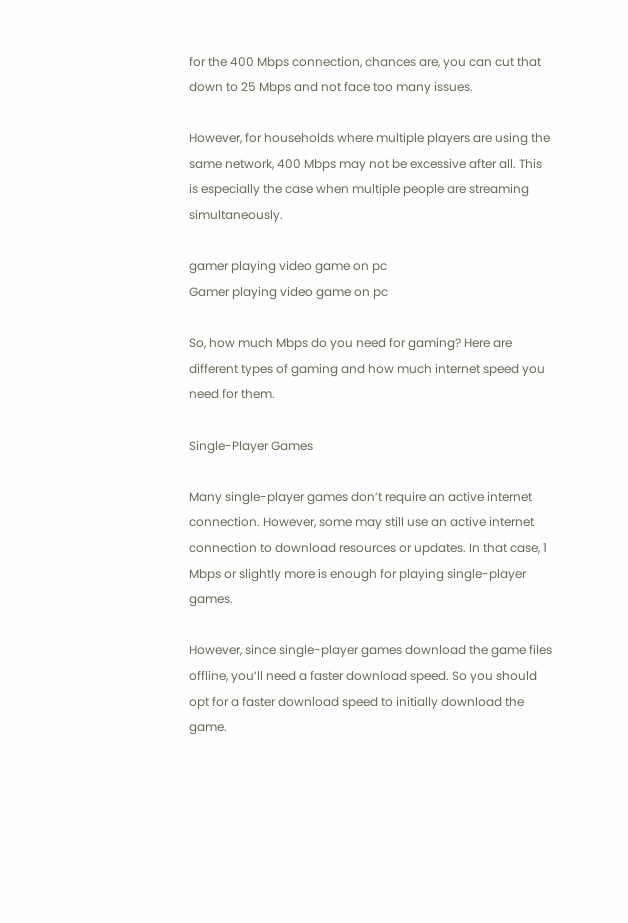for the 400 Mbps connection, chances are, you can cut that down to 25 Mbps and not face too many issues.

However, for households where multiple players are using the same network, 400 Mbps may not be excessive after all. This is especially the case when multiple people are streaming simultaneously.

gamer playing video game on pc
Gamer playing video game on pc

So, how much Mbps do you need for gaming? Here are different types of gaming and how much internet speed you need for them.

Single-Player Games

Many single-player games don’t require an active internet connection. However, some may still use an active internet connection to download resources or updates. In that case, 1 Mbps or slightly more is enough for playing single-player games.

However, since single-player games download the game files offline, you’ll need a faster download speed. So you should opt for a faster download speed to initially download the game.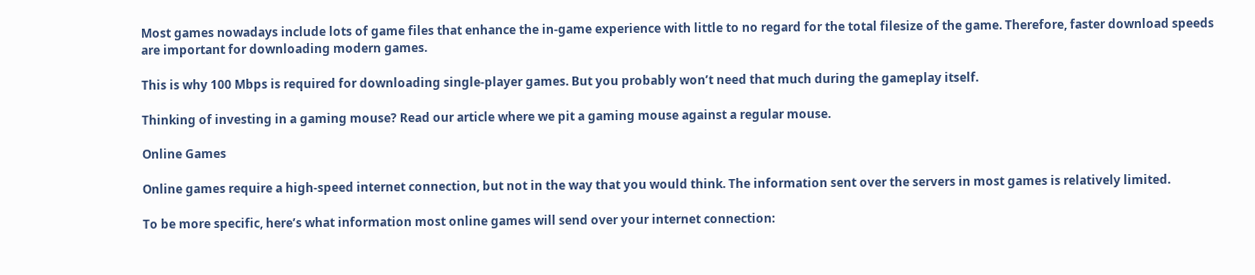Most games nowadays include lots of game files that enhance the in-game experience with little to no regard for the total filesize of the game. Therefore, faster download speeds are important for downloading modern games.

This is why 100 Mbps is required for downloading single-player games. But you probably won’t need that much during the gameplay itself.

Thinking of investing in a gaming mouse? Read our article where we pit a gaming mouse against a regular mouse.

Online Games

Online games require a high-speed internet connection, but not in the way that you would think. The information sent over the servers in most games is relatively limited.

To be more specific, here’s what information most online games will send over your internet connection: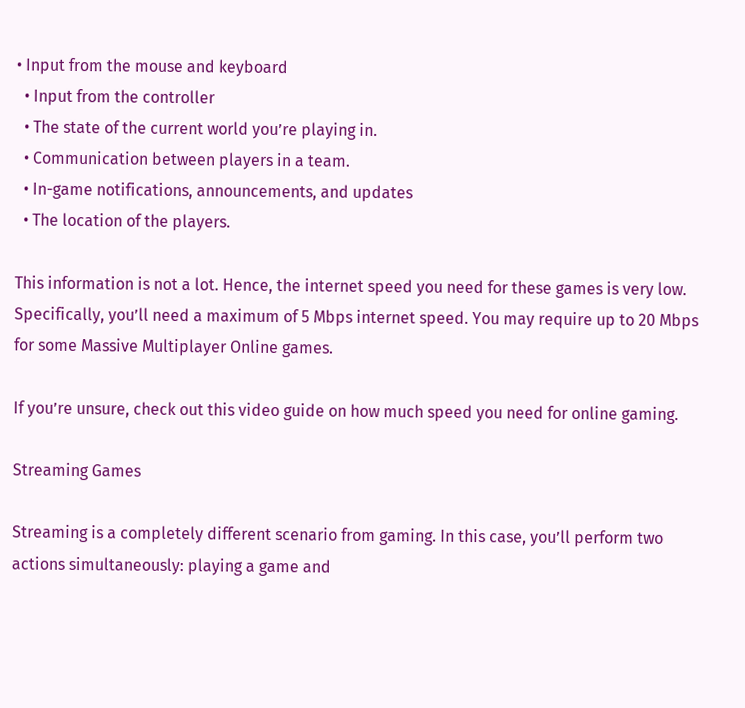• Input from the mouse and keyboard
  • Input from the controller
  • The state of the current world you’re playing in.
  • Communication between players in a team.
  • In-game notifications, announcements, and updates
  • The location of the players.

This information is not a lot. Hence, the internet speed you need for these games is very low. Specifically, you’ll need a maximum of 5 Mbps internet speed. You may require up to 20 Mbps for some Massive Multiplayer Online games.

If you’re unsure, check out this video guide on how much speed you need for online gaming.

Streaming Games

Streaming is a completely different scenario from gaming. In this case, you’ll perform two actions simultaneously: playing a game and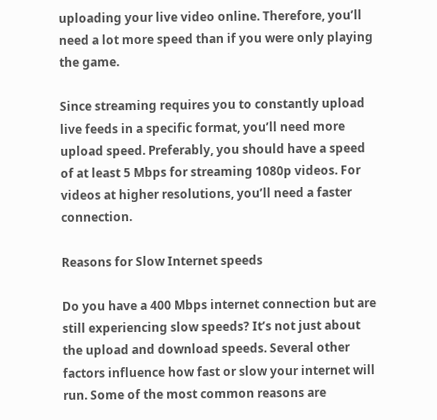uploading your live video online. Therefore, you’ll need a lot more speed than if you were only playing the game.

Since streaming requires you to constantly upload live feeds in a specific format, you’ll need more upload speed. Preferably, you should have a speed of at least 5 Mbps for streaming 1080p videos. For videos at higher resolutions, you’ll need a faster connection.

Reasons for Slow Internet speeds

Do you have a 400 Mbps internet connection but are still experiencing slow speeds? It’s not just about the upload and download speeds. Several other factors influence how fast or slow your internet will run. Some of the most common reasons are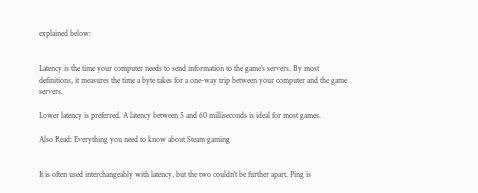explained below:


Latency is the time your computer needs to send information to the game’s servers. By most definitions, it measures the time a byte takes for a one-way trip between your computer and the game servers.

Lower latency is preferred. A latency between 5 and 60 milliseconds is ideal for most games.

Also Read: Everything you need to know about Steam gaming


It is often used interchangeably with latency, but the two couldn’t be further apart. Ping is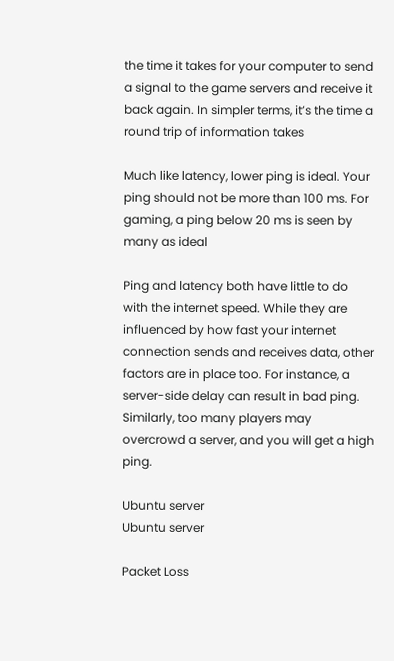the time it takes for your computer to send a signal to the game servers and receive it back again. In simpler terms, it’s the time a round trip of information takes

Much like latency, lower ping is ideal. Your ping should not be more than 100 ms. For gaming, a ping below 20 ms is seen by many as ideal

Ping and latency both have little to do with the internet speed. While they are influenced by how fast your internet connection sends and receives data, other factors are in place too. For instance, a server-side delay can result in bad ping. Similarly, too many players may overcrowd a server, and you will get a high ping.

Ubuntu server
Ubuntu server

Packet Loss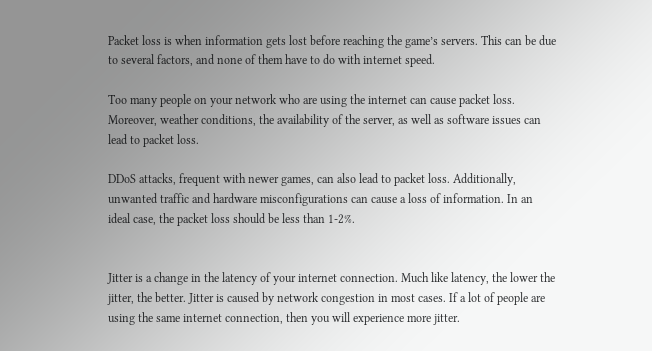Packet loss is when information gets lost before reaching the game’s servers. This can be due to several factors, and none of them have to do with internet speed.

Too many people on your network who are using the internet can cause packet loss. Moreover, weather conditions, the availability of the server, as well as software issues can lead to packet loss.

DDoS attacks, frequent with newer games, can also lead to packet loss. Additionally, unwanted traffic and hardware misconfigurations can cause a loss of information. In an ideal case, the packet loss should be less than 1-2%.


Jitter is a change in the latency of your internet connection. Much like latency, the lower the jitter, the better. Jitter is caused by network congestion in most cases. If a lot of people are using the same internet connection, then you will experience more jitter.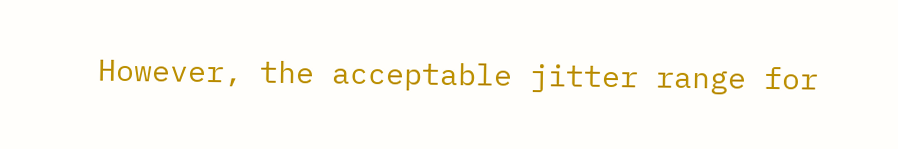However, the acceptable jitter range for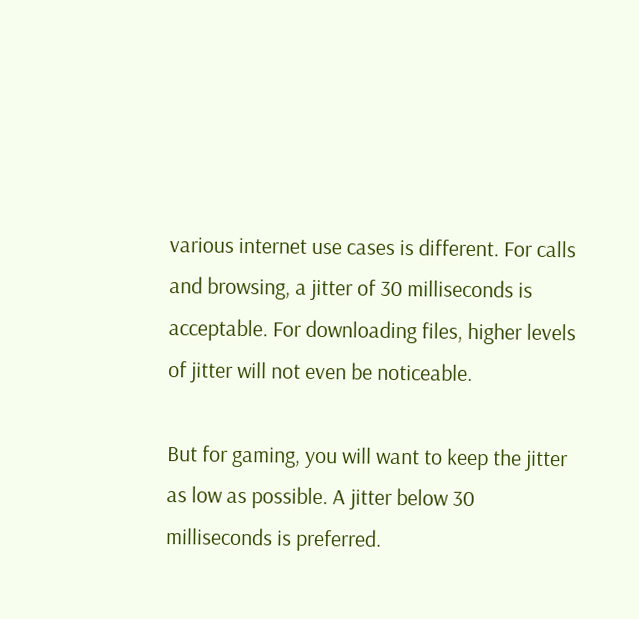various internet use cases is different. For calls and browsing, a jitter of 30 milliseconds is acceptable. For downloading files, higher levels of jitter will not even be noticeable.

But for gaming, you will want to keep the jitter as low as possible. A jitter below 30 milliseconds is preferred.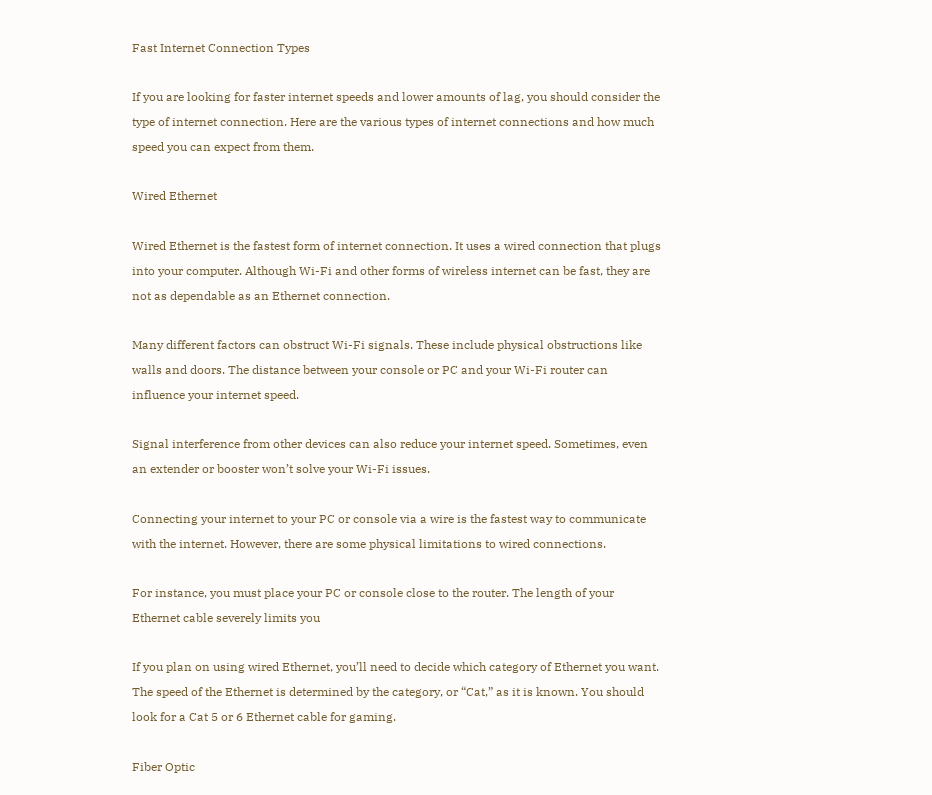Fast Internet Connection Types

If you are looking for faster internet speeds and lower amounts of lag, you should consider the type of internet connection. Here are the various types of internet connections and how much speed you can expect from them.

Wired Ethernet

Wired Ethernet is the fastest form of internet connection. It uses a wired connection that plugs into your computer. Although Wi-Fi and other forms of wireless internet can be fast, they are not as dependable as an Ethernet connection.

Many different factors can obstruct Wi-Fi signals. These include physical obstructions like walls and doors. The distance between your console or PC and your Wi-Fi router can influence your internet speed.

Signal interference from other devices can also reduce your internet speed. Sometimes, even an extender or booster won’t solve your Wi-Fi issues.

Connecting your internet to your PC or console via a wire is the fastest way to communicate with the internet. However, there are some physical limitations to wired connections.

For instance, you must place your PC or console close to the router. The length of your Ethernet cable severely limits you

If you plan on using wired Ethernet, you’ll need to decide which category of Ethernet you want. The speed of the Ethernet is determined by the category, or “Cat,” as it is known. You should look for a Cat 5 or 6 Ethernet cable for gaming.

Fiber Optic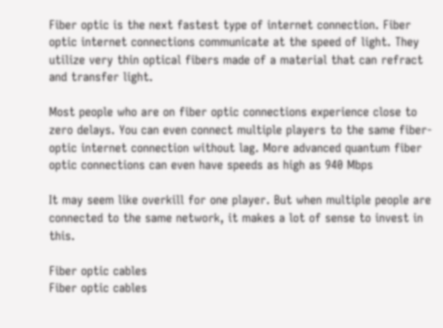Fiber optic is the next fastest type of internet connection. Fiber optic internet connections communicate at the speed of light. They utilize very thin optical fibers made of a material that can refract and transfer light.

Most people who are on fiber optic connections experience close to zero delays. You can even connect multiple players to the same fiber-optic internet connection without lag. More advanced quantum fiber optic connections can even have speeds as high as 940 Mbps

It may seem like overkill for one player. But when multiple people are connected to the same network, it makes a lot of sense to invest in this.

Fiber optic cables
Fiber optic cables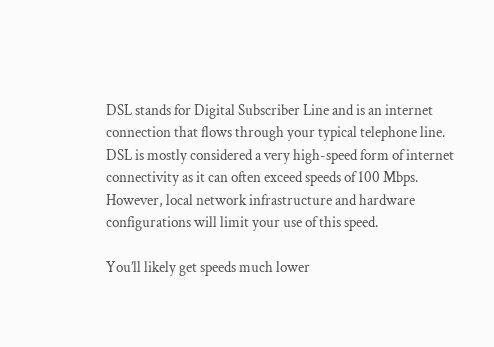DSL stands for Digital Subscriber Line and is an internet connection that flows through your typical telephone line. DSL is mostly considered a very high-speed form of internet connectivity as it can often exceed speeds of 100 Mbps. However, local network infrastructure and hardware configurations will limit your use of this speed.

You’ll likely get speeds much lower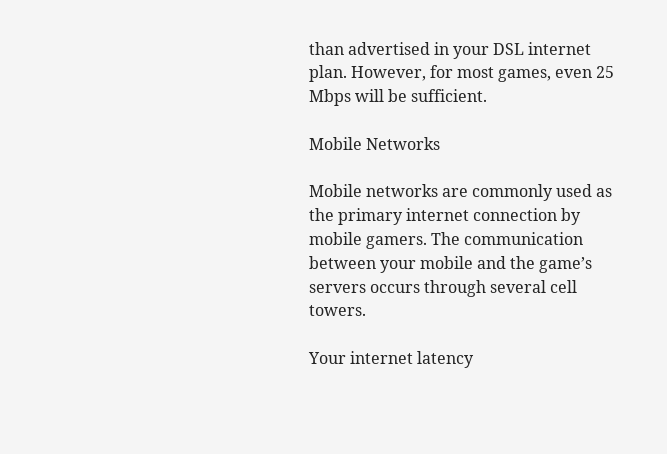than advertised in your DSL internet plan. However, for most games, even 25 Mbps will be sufficient.

Mobile Networks

Mobile networks are commonly used as the primary internet connection by mobile gamers. The communication between your mobile and the game’s servers occurs through several cell towers.

Your internet latency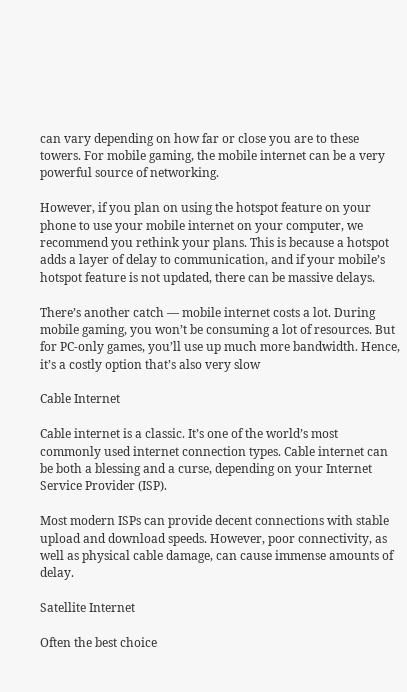can vary depending on how far or close you are to these towers. For mobile gaming, the mobile internet can be a very powerful source of networking.

However, if you plan on using the hotspot feature on your phone to use your mobile internet on your computer, we recommend you rethink your plans. This is because a hotspot adds a layer of delay to communication, and if your mobile’s hotspot feature is not updated, there can be massive delays.

There’s another catch — mobile internet costs a lot. During mobile gaming, you won’t be consuming a lot of resources. But for PC-only games, you’ll use up much more bandwidth. Hence, it’s a costly option that’s also very slow

Cable Internet

Cable internet is a classic. It’s one of the world’s most commonly used internet connection types. Cable internet can be both a blessing and a curse, depending on your Internet Service Provider (ISP).

Most modern ISPs can provide decent connections with stable upload and download speeds. However, poor connectivity, as well as physical cable damage, can cause immense amounts of delay.

Satellite Internet

Often the best choice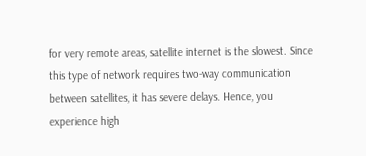for very remote areas, satellite internet is the slowest. Since this type of network requires two-way communication between satellites, it has severe delays. Hence, you experience high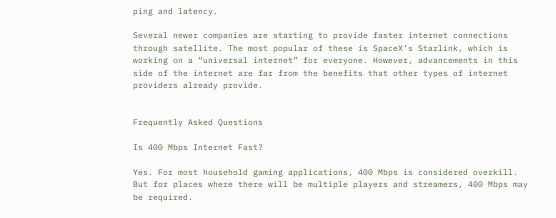ping and latency.

Several newer companies are starting to provide faster internet connections through satellite. The most popular of these is SpaceX’s Starlink, which is working on a “universal internet” for everyone. However, advancements in this side of the internet are far from the benefits that other types of internet providers already provide.


Frequently Asked Questions

Is 400 Mbps Internet Fast?

Yes. For most household gaming applications, 400 Mbps is considered overkill. But for places where there will be multiple players and streamers, 400 Mbps may be required.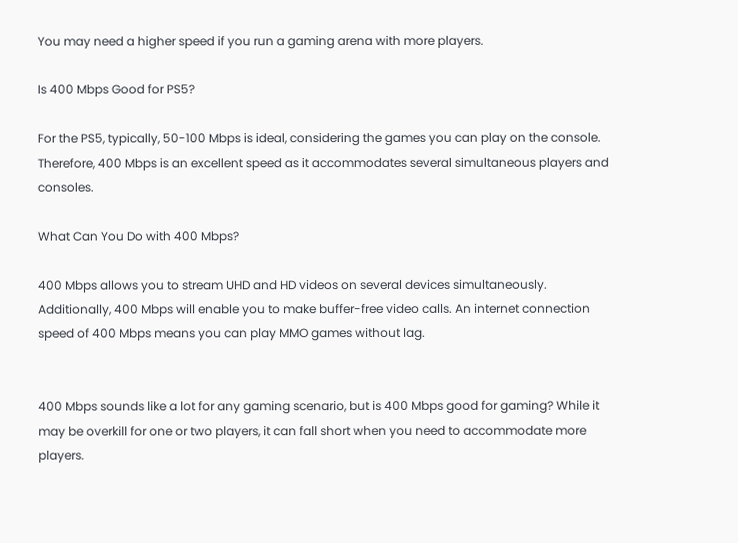You may need a higher speed if you run a gaming arena with more players.

Is 400 Mbps Good for PS5?

For the PS5, typically, 50-100 Mbps is ideal, considering the games you can play on the console. Therefore, 400 Mbps is an excellent speed as it accommodates several simultaneous players and consoles.

What Can You Do with 400 Mbps?

400 Mbps allows you to stream UHD and HD videos on several devices simultaneously. Additionally, 400 Mbps will enable you to make buffer-free video calls. An internet connection speed of 400 Mbps means you can play MMO games without lag.


400 Mbps sounds like a lot for any gaming scenario, but is 400 Mbps good for gaming? While it may be overkill for one or two players, it can fall short when you need to accommodate more players.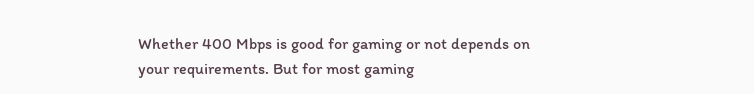Whether 400 Mbps is good for gaming or not depends on your requirements. But for most gaming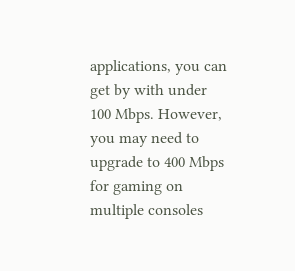applications, you can get by with under 100 Mbps. However, you may need to upgrade to 400 Mbps for gaming on multiple consoles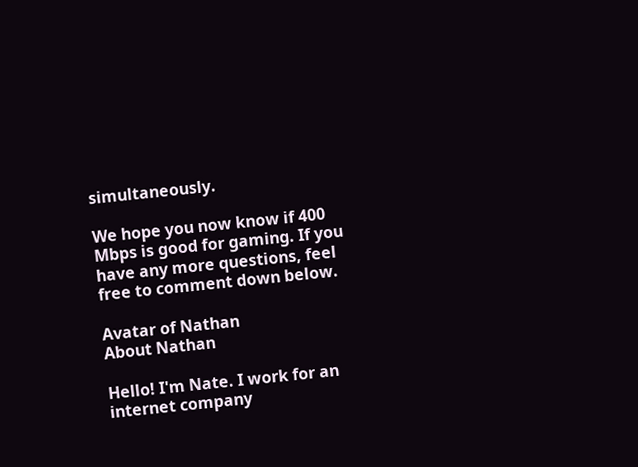simultaneously.

We hope you now know if 400 Mbps is good for gaming. If you have any more questions, feel free to comment down below.

Avatar of Nathan
About Nathan

Hello! I'm Nate. I work for an internet company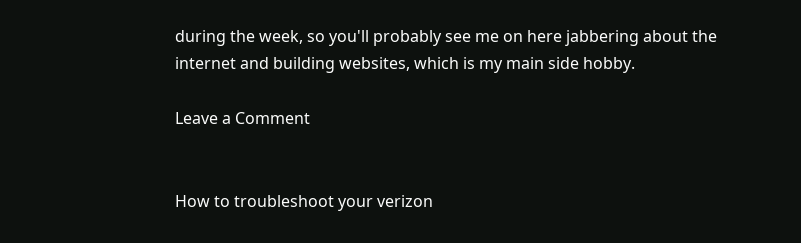during the week, so you'll probably see me on here jabbering about the internet and building websites, which is my main side hobby.

Leave a Comment


How to troubleshoot your verizon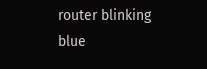router blinking blue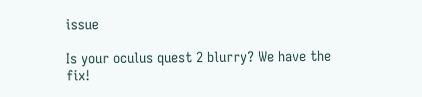issue

Is your oculus quest 2 blurry? We have the fix!